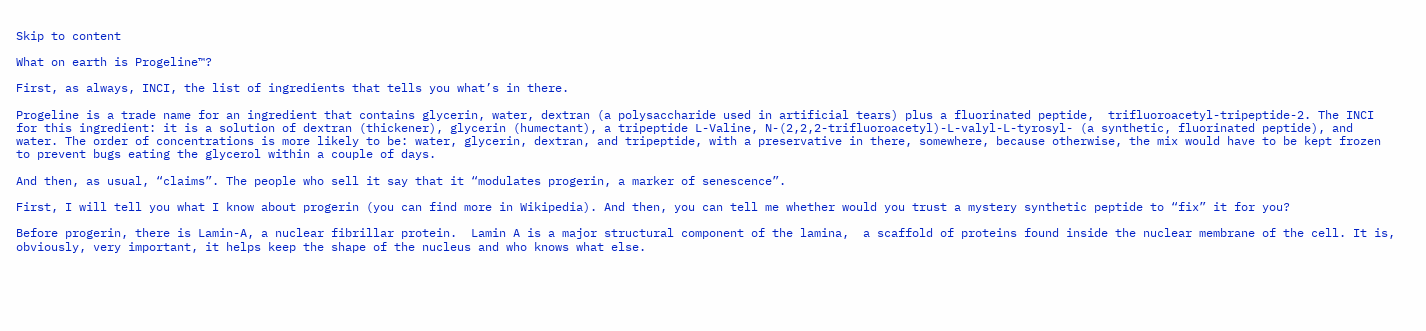Skip to content

What on earth is Progeline™?

First, as always, INCI, the list of ingredients that tells you what’s in there.

Progeline is a trade name for an ingredient that contains glycerin, water, dextran (a polysaccharide used in artificial tears) plus a fluorinated peptide,  trifluoroacetyl-tripeptide-2. The INCI for this ingredient: it is a solution of dextran (thickener), glycerin (humectant), a tripeptide L-Valine, N-(2,2,2-trifluoroacetyl)-L-valyl-L-tyrosyl- (a synthetic, fluorinated peptide), and water. The order of concentrations is more likely to be: water, glycerin, dextran, and tripeptide, with a preservative in there, somewhere, because otherwise, the mix would have to be kept frozen to prevent bugs eating the glycerol within a couple of days.

And then, as usual, “claims”. The people who sell it say that it “modulates progerin, a marker of senescence”.

First, I will tell you what I know about progerin (you can find more in Wikipedia). And then, you can tell me whether would you trust a mystery synthetic peptide to “fix” it for you?

Before progerin, there is Lamin-A, a nuclear fibrillar protein.  Lamin A is a major structural component of the lamina,  a scaffold of proteins found inside the nuclear membrane of the cell. It is, obviously, very important, it helps keep the shape of the nucleus and who knows what else.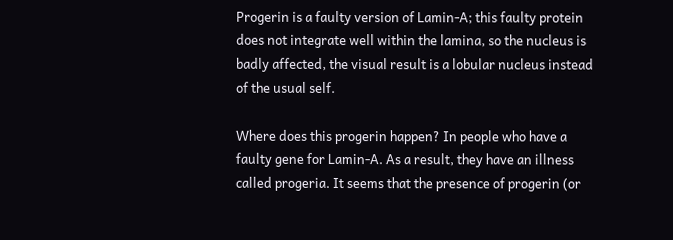Progerin is a faulty version of Lamin-A; this faulty protein does not integrate well within the lamina, so the nucleus is badly affected, the visual result is a lobular nucleus instead of the usual self.

Where does this progerin happen? In people who have a faulty gene for Lamin-A. As a result, they have an illness called progeria. It seems that the presence of progerin (or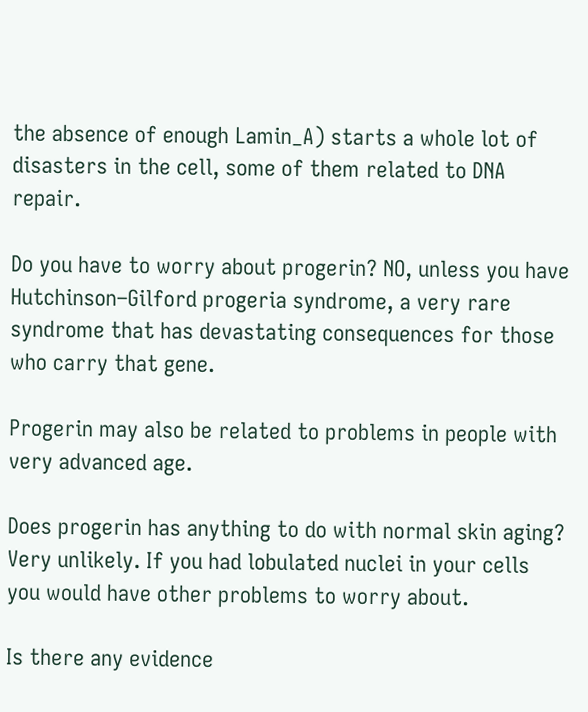the absence of enough Lamin_A) starts a whole lot of disasters in the cell, some of them related to DNA repair.

Do you have to worry about progerin? NO, unless you have Hutchinson–Gilford progeria syndrome, a very rare syndrome that has devastating consequences for those who carry that gene.

Progerin may also be related to problems in people with very advanced age.

Does progerin has anything to do with normal skin aging? Very unlikely. If you had lobulated nuclei in your cells you would have other problems to worry about.

Is there any evidence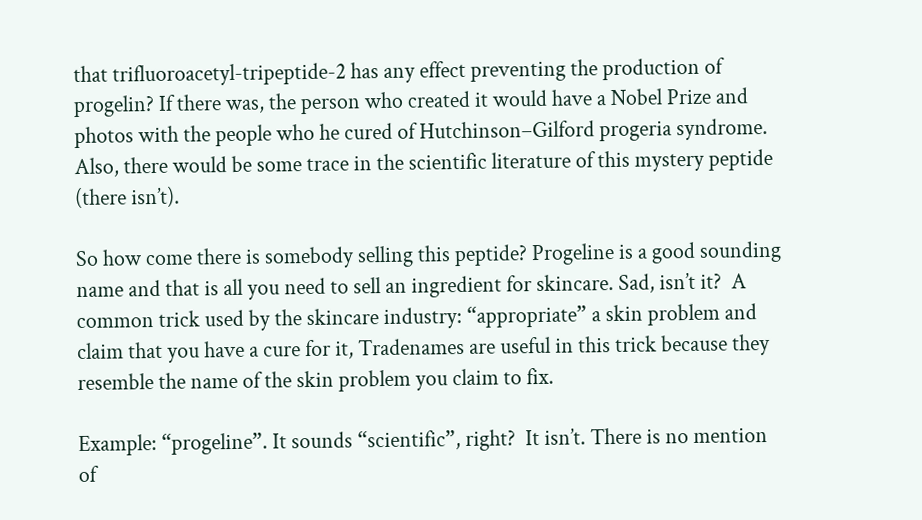that trifluoroacetyl-tripeptide-2 has any effect preventing the production of progelin? If there was, the person who created it would have a Nobel Prize and photos with the people who he cured of Hutchinson–Gilford progeria syndrome. Also, there would be some trace in the scientific literature of this mystery peptide (there isn’t).

So how come there is somebody selling this peptide? Progeline is a good sounding name and that is all you need to sell an ingredient for skincare. Sad, isn’t it?  A common trick used by the skincare industry: “appropriate” a skin problem and claim that you have a cure for it, Tradenames are useful in this trick because they resemble the name of the skin problem you claim to fix.

Example: “progeline”. It sounds “scientific”, right?  It isn’t. There is no mention of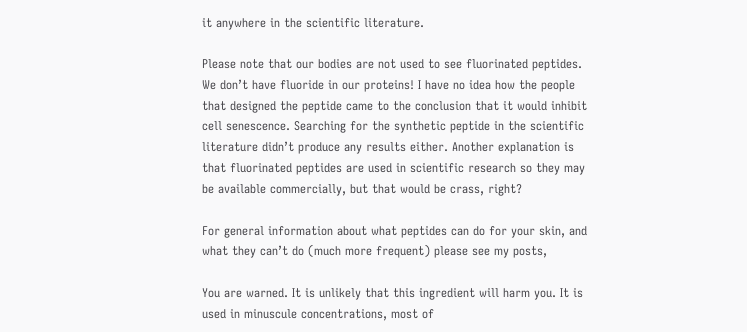it anywhere in the scientific literature.

Please note that our bodies are not used to see fluorinated peptides. We don’t have fluoride in our proteins! I have no idea how the people that designed the peptide came to the conclusion that it would inhibit cell senescence. Searching for the synthetic peptide in the scientific literature didn’t produce any results either. Another explanation is that fluorinated peptides are used in scientific research so they may be available commercially, but that would be crass, right?

For general information about what peptides can do for your skin, and what they can’t do (much more frequent) please see my posts,

You are warned. It is unlikely that this ingredient will harm you. It is used in minuscule concentrations, most of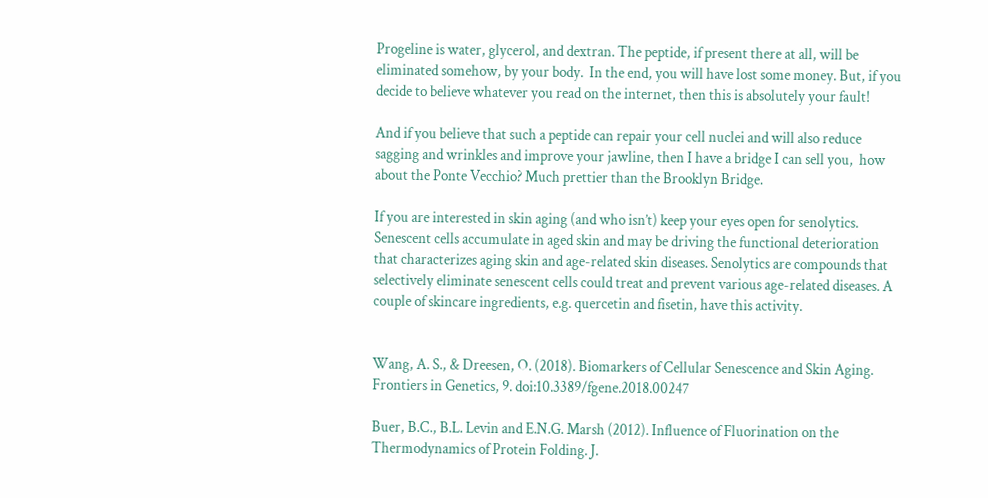Progeline is water, glycerol, and dextran. The peptide, if present there at all, will be eliminated somehow, by your body.  In the end, you will have lost some money. But, if you decide to believe whatever you read on the internet, then this is absolutely your fault!

And if you believe that such a peptide can repair your cell nuclei and will also reduce sagging and wrinkles and improve your jawline, then I have a bridge I can sell you,  how about the Ponte Vecchio? Much prettier than the Brooklyn Bridge.

If you are interested in skin aging (and who isn’t) keep your eyes open for senolytics. Senescent cells accumulate in aged skin and may be driving the functional deterioration that characterizes aging skin and age-related skin diseases. Senolytics are compounds that selectively eliminate senescent cells could treat and prevent various age-related diseases. A couple of skincare ingredients, e.g. quercetin and fisetin, have this activity.


Wang, A. S., & Dreesen, O. (2018). Biomarkers of Cellular Senescence and Skin Aging. Frontiers in Genetics, 9. doi:10.3389/fgene.2018.00247

Buer, B.C., B.L. Levin and E.N.G. Marsh (2012). Influence of Fluorination on the Thermodynamics of Protein Folding. J.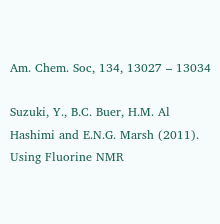Am. Chem. Soc, 134, 13027 – 13034

Suzuki, Y., B.C. Buer, H.M. Al Hashimi and E.N.G. Marsh (2011). Using Fluorine NMR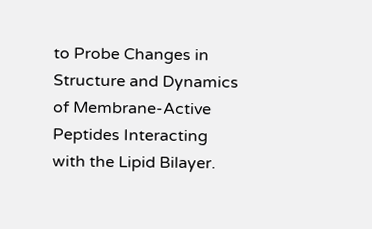to Probe Changes in Structure and Dynamics of Membrane-Active Peptides Interacting with the Lipid Bilayer.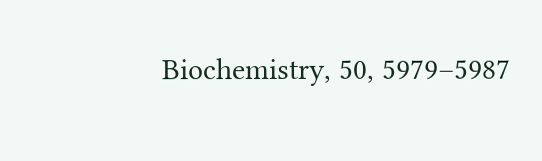Biochemistry, 50, 5979–5987